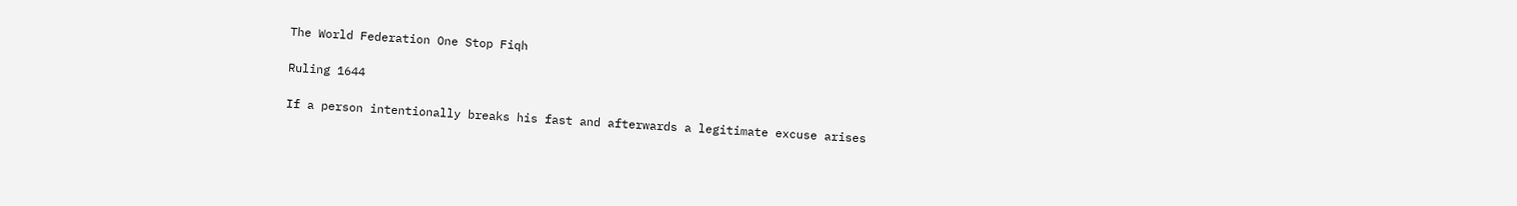The World Federation One Stop Fiqh

Ruling 1644

If a person intentionally breaks his fast and afterwards a legitimate excuse arises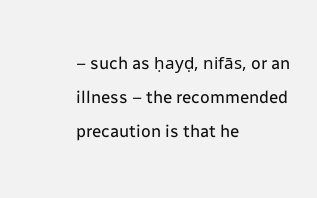– such as ḥayḍ, nifās, or an illness – the recommended precaution is that he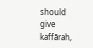should give kaffārah,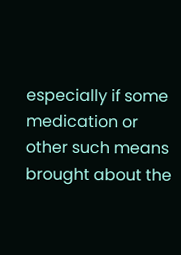especially if some medication or other such means brought about the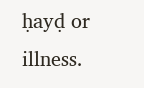ḥayḍ or illness.